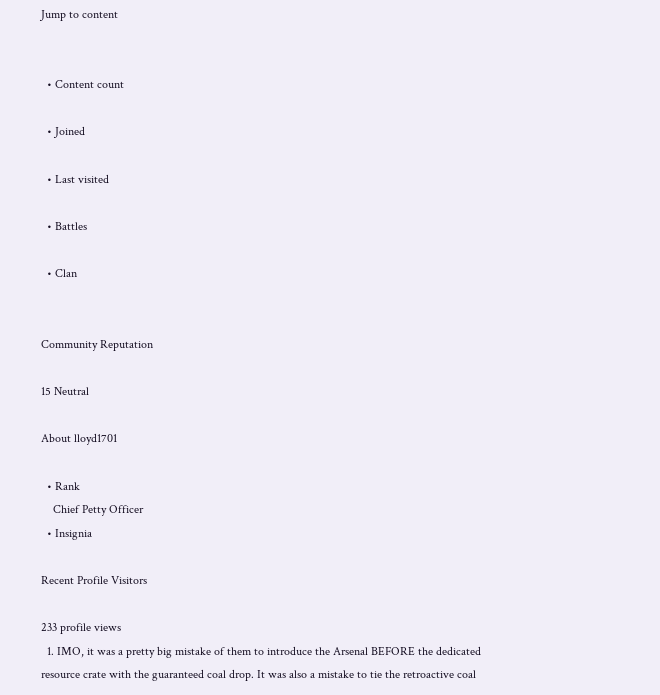Jump to content


  • Content count

  • Joined

  • Last visited

  • Battles

  • Clan


Community Reputation

15 Neutral

About lloyd1701

  • Rank
    Chief Petty Officer
  • Insignia

Recent Profile Visitors

233 profile views
  1. IMO, it was a pretty big mistake of them to introduce the Arsenal BEFORE the dedicated resource crate with the guaranteed coal drop. It was also a mistake to tie the retroactive coal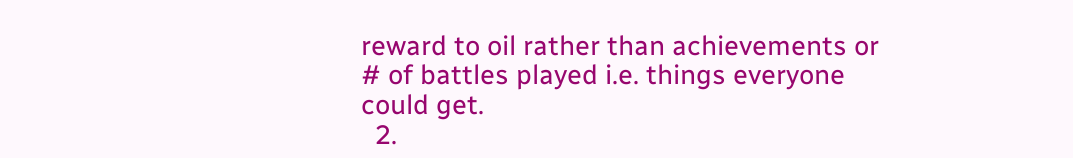reward to oil rather than achievements or # of battles played i.e. things everyone could get.
  2.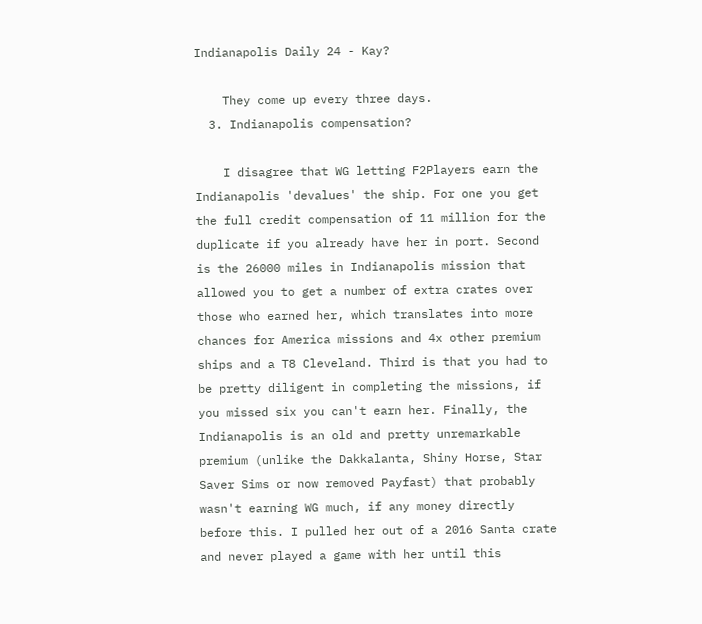Indianapolis Daily 24 - Kay?

    They come up every three days.
  3. Indianapolis compensation?

    I disagree that WG letting F2Players earn the Indianapolis 'devalues' the ship. For one you get the full credit compensation of 11 million for the duplicate if you already have her in port. Second is the 26000 miles in Indianapolis mission that allowed you to get a number of extra crates over those who earned her, which translates into more chances for America missions and 4x other premium ships and a T8 Cleveland. Third is that you had to be pretty diligent in completing the missions, if you missed six you can't earn her. Finally, the Indianapolis is an old and pretty unremarkable premium (unlike the Dakkalanta, Shiny Horse, Star Saver Sims or now removed Payfast) that probably wasn't earning WG much, if any money directly before this. I pulled her out of a 2016 Santa crate and never played a game with her until this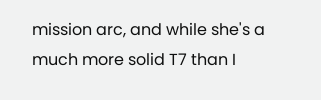mission arc, and while she's a much more solid T7 than I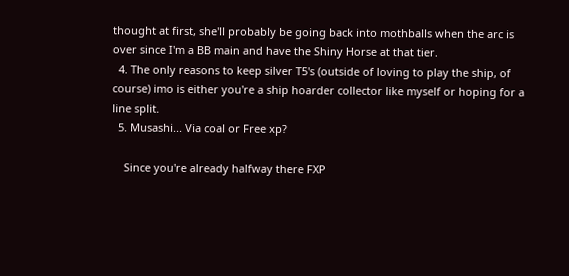thought at first, she'll probably be going back into mothballs when the arc is over since I'm a BB main and have the Shiny Horse at that tier.
  4. The only reasons to keep silver T5's (outside of loving to play the ship, of course) imo is either you're a ship hoarder collector like myself or hoping for a line split.
  5. Musashi... Via coal or Free xp?

    Since you're already halfway there FXP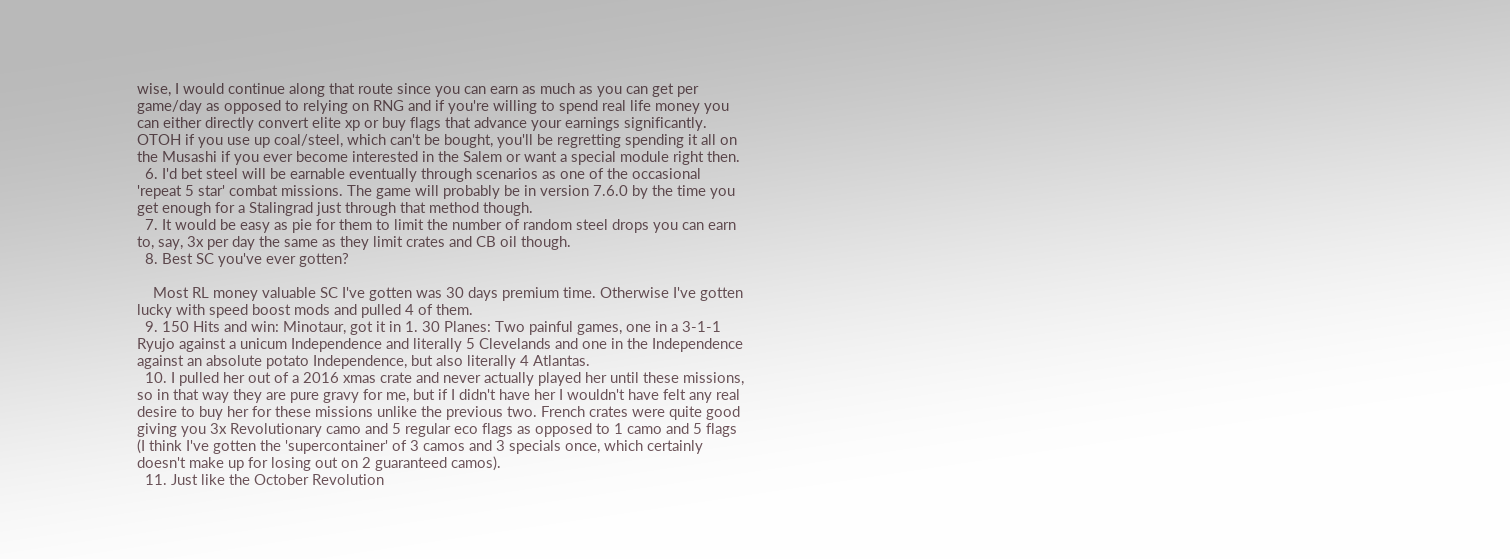wise, I would continue along that route since you can earn as much as you can get per game/day as opposed to relying on RNG and if you're willing to spend real life money you can either directly convert elite xp or buy flags that advance your earnings significantly. OTOH if you use up coal/steel, which can't be bought, you'll be regretting spending it all on the Musashi if you ever become interested in the Salem or want a special module right then.
  6. I'd bet steel will be earnable eventually through scenarios as one of the occasional 'repeat 5 star' combat missions. The game will probably be in version 7.6.0 by the time you get enough for a Stalingrad just through that method though.
  7. It would be easy as pie for them to limit the number of random steel drops you can earn to, say, 3x per day the same as they limit crates and CB oil though.
  8. Best SC you've ever gotten?

    Most RL money valuable SC I've gotten was 30 days premium time. Otherwise I've gotten lucky with speed boost mods and pulled 4 of them.
  9. 150 Hits and win: Minotaur, got it in 1. 30 Planes: Two painful games, one in a 3-1-1 Ryujo against a unicum Independence and literally 5 Clevelands and one in the Independence against an absolute potato Independence, but also literally 4 Atlantas.
  10. I pulled her out of a 2016 xmas crate and never actually played her until these missions, so in that way they are pure gravy for me, but if I didn't have her I wouldn't have felt any real desire to buy her for these missions unlike the previous two. French crates were quite good giving you 3x Revolutionary camo and 5 regular eco flags as opposed to 1 camo and 5 flags (I think I've gotten the 'supercontainer' of 3 camos and 3 specials once, which certainly doesn't make up for losing out on 2 guaranteed camos).
  11. Just like the October Revolution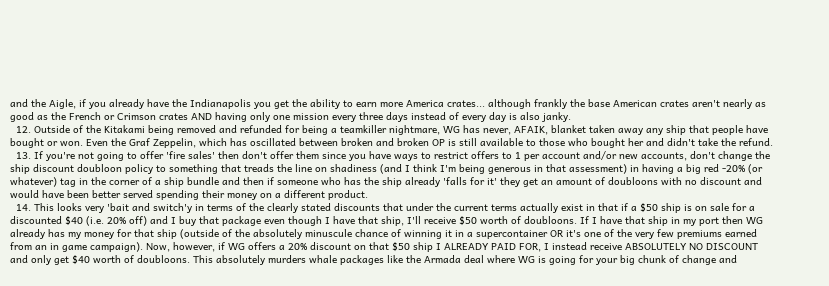and the Aigle, if you already have the Indianapolis you get the ability to earn more America crates... although frankly the base American crates aren't nearly as good as the French or Crimson crates AND having only one mission every three days instead of every day is also janky.
  12. Outside of the Kitakami being removed and refunded for being a teamkiller nightmare, WG has never, AFAIK, blanket taken away any ship that people have bought or won. Even the Graf Zeppelin, which has oscillated between broken and broken OP is still available to those who bought her and didn't take the refund.
  13. If you're not going to offer 'fire sales' then don't offer them since you have ways to restrict offers to 1 per account and/or new accounts, don't change the ship discount doubloon policy to something that treads the line on shadiness (and I think I'm being generous in that assessment) in having a big red -20% (or whatever) tag in the corner of a ship bundle and then if someone who has the ship already 'falls for it' they get an amount of doubloons with no discount and would have been better served spending their money on a different product.
  14. This looks very 'bait and switch'y in terms of the clearly stated discounts that under the current terms actually exist in that if a $50 ship is on sale for a discounted $40 (i.e. 20% off) and I buy that package even though I have that ship, I'll receive $50 worth of doubloons. If I have that ship in my port then WG already has my money for that ship (outside of the absolutely minuscule chance of winning it in a supercontainer OR it's one of the very few premiums earned from an in game campaign). Now, however, if WG offers a 20% discount on that $50 ship I ALREADY PAID FOR, I instead receive ABSOLUTELY NO DISCOUNT and only get $40 worth of doubloons. This absolutely murders whale packages like the Armada deal where WG is going for your big chunk of change and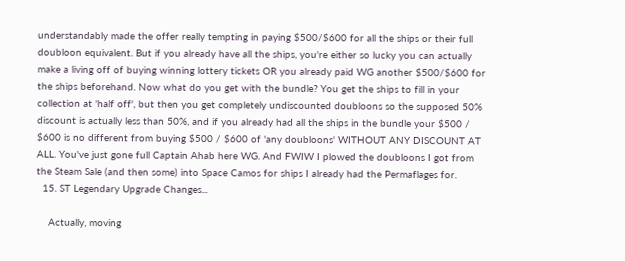understandably made the offer really tempting in paying $500/$600 for all the ships or their full doubloon equivalent. But if you already have all the ships, you're either so lucky you can actually make a living off of buying winning lottery tickets OR you already paid WG another $500/$600 for the ships beforehand. Now what do you get with the bundle? You get the ships to fill in your collection at 'half off', but then you get completely undiscounted doubloons so the supposed 50% discount is actually less than 50%, and if you already had all the ships in the bundle your $500 / $600 is no different from buying $500 / $600 of 'any doubloons' WITHOUT ANY DISCOUNT AT ALL. You've just gone full Captain Ahab here WG. And FWIW I plowed the doubloons I got from the Steam Sale (and then some) into Space Camos for ships I already had the Permaflages for.
  15. ST Legendary Upgrade Changes...

    Actually, moving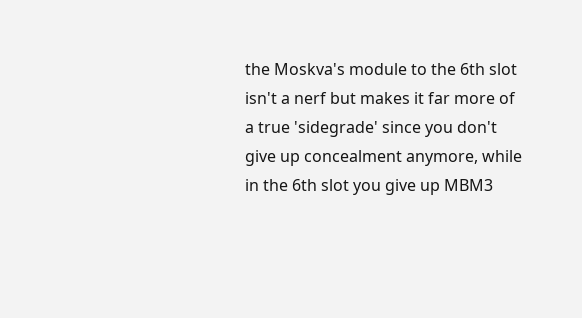the Moskva's module to the 6th slot isn't a nerf but makes it far more of a true 'sidegrade' since you don't give up concealment anymore, while in the 6th slot you give up MBM3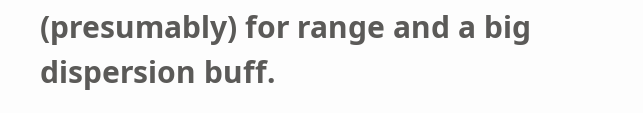(presumably) for range and a big dispersion buff.